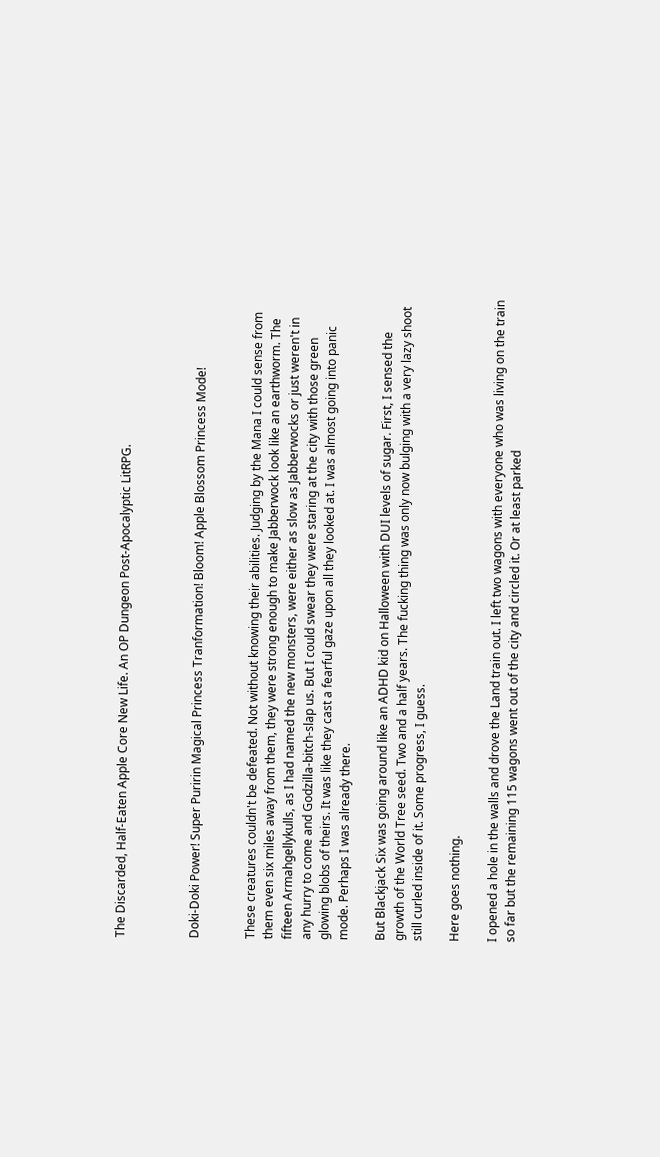The Discarded, Half-Eaten Apple Core New Life. An OP Dungeon Post-Apocalyptic LitRPG.



Doki-Doki Power! Super Puririn Magical Princess Tranformation! Bloom! Apple Blossom Princess Mode!


These creatures couldn't be defeated. Not without knowing their abilities. Judging by the Mana I could sense from them even six miles away from them, they were strong enough to make Jabberwock look like an earthworm. The fifteen Armahgellykulls, as I had named the new monsters, were either as slow as Jabberwocks or just weren't in any hurry to come and Godzilla-bitch-slap us. But I could swear they were staring at the city with those green glowing blobs of theirs. It was like they cast a fearful gaze upon all they looked at. I was almost going into panic mode. Perhaps I was already there.

But Blackjack Six was going around like an ADHD kid on Halloween with DUI levels of sugar. First, I sensed the growth of the World Tree seed. Two and a half years. The fucking thing was only now bulging with a very lazy shoot still curled inside of it. Some progress, I guess.

Here goes nothing.

I opened a hole in the walls and drove the Land train out. I left two wagons with everyone who was living on the train so far but the remaining 115 wagons went out of the city and circled it. Or at least parked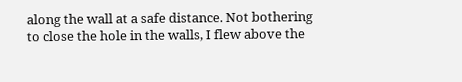along the wall at a safe distance. Not bothering to close the hole in the walls, I flew above the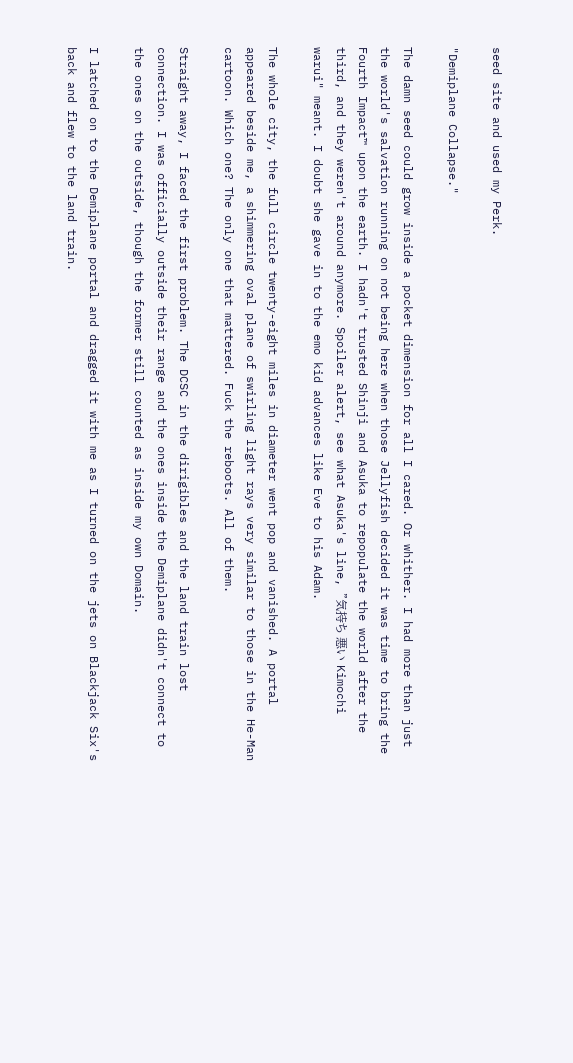seed site and used my Perk.

"Demiplane Collapse."

The damn seed could grow inside a pocket dimension for all I cared. Or whither. I had more than just the world's salvation running on not being here when those Jellyfish decided it was time to bring the Fourth Impact™ upon the earth. I hadn't trusted Shinji and Asuka to repopulate the world after the third, and they weren't around anymore. Spoiler alert, see what Asuka's line, "気持ち 悪い Kimochi warui" meant. I doubt she gave in to the emo kid advances like Eve to his Adam.

The whole city, the full circle twenty-eight miles in diameter went pop and vanished. A portal appeared beside me, a shimmering oval plane of swirling light rays very similar to those in the He-Man cartoon. Which one? The only one that mattered. Fuck the reboots. All of them.

Straight away, I faced the first problem. The DCSC in the dirigibles and the land train lost connection. I was officially outside their range and the ones inside the Demiplane didn't connect to the ones on the outside, though the former still counted as inside my own Domain.

I latched on to the Demiplane portal and dragged it with me as I turned on the jets on Blackjack Six's back and flew to the land train.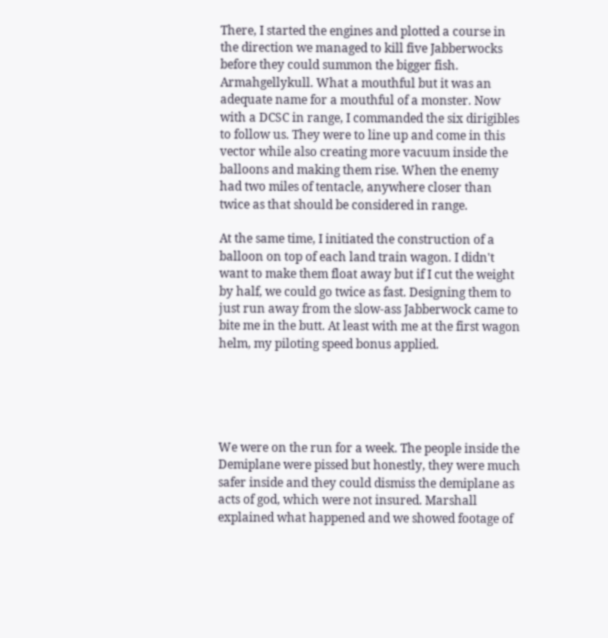There, I started the engines and plotted a course in the direction we managed to kill five Jabberwocks before they could summon the bigger fish. Armahgellykull. What a mouthful but it was an adequate name for a mouthful of a monster. Now with a DCSC in range, I commanded the six dirigibles to follow us. They were to line up and come in this vector while also creating more vacuum inside the balloons and making them rise. When the enemy had two miles of tentacle, anywhere closer than twice as that should be considered in range.

At the same time, I initiated the construction of a balloon on top of each land train wagon. I didn't want to make them float away but if I cut the weight by half, we could go twice as fast. Designing them to just run away from the slow-ass Jabberwock came to bite me in the butt. At least with me at the first wagon helm, my piloting speed bonus applied.





We were on the run for a week. The people inside the Demiplane were pissed but honestly, they were much safer inside and they could dismiss the demiplane as acts of god, which were not insured. Marshall explained what happened and we showed footage of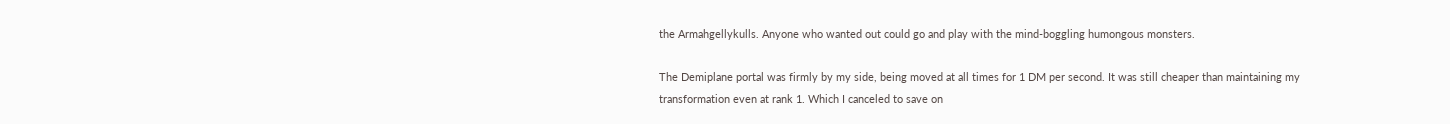the Armahgellykulls. Anyone who wanted out could go and play with the mind-boggling humongous monsters.

The Demiplane portal was firmly by my side, being moved at all times for 1 DM per second. It was still cheaper than maintaining my transformation even at rank 1. Which I canceled to save on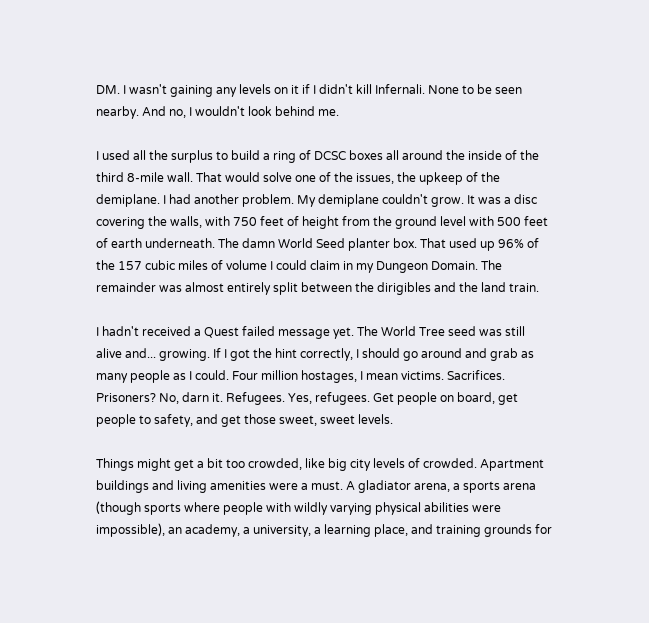DM. I wasn't gaining any levels on it if I didn't kill Infernali. None to be seen nearby. And no, I wouldn't look behind me.

I used all the surplus to build a ring of DCSC boxes all around the inside of the third 8-mile wall. That would solve one of the issues, the upkeep of the demiplane. I had another problem. My demiplane couldn't grow. It was a disc covering the walls, with 750 feet of height from the ground level with 500 feet of earth underneath. The damn World Seed planter box. That used up 96% of the 157 cubic miles of volume I could claim in my Dungeon Domain. The remainder was almost entirely split between the dirigibles and the land train.

I hadn't received a Quest failed message yet. The World Tree seed was still alive and... growing. If I got the hint correctly, I should go around and grab as many people as I could. Four million hostages, I mean victims. Sacrifices. Prisoners? No, darn it. Refugees. Yes, refugees. Get people on board, get people to safety, and get those sweet, sweet levels.

Things might get a bit too crowded, like big city levels of crowded. Apartment buildings and living amenities were a must. A gladiator arena, a sports arena (though sports where people with wildly varying physical abilities were impossible), an academy, a university, a learning place, and training grounds for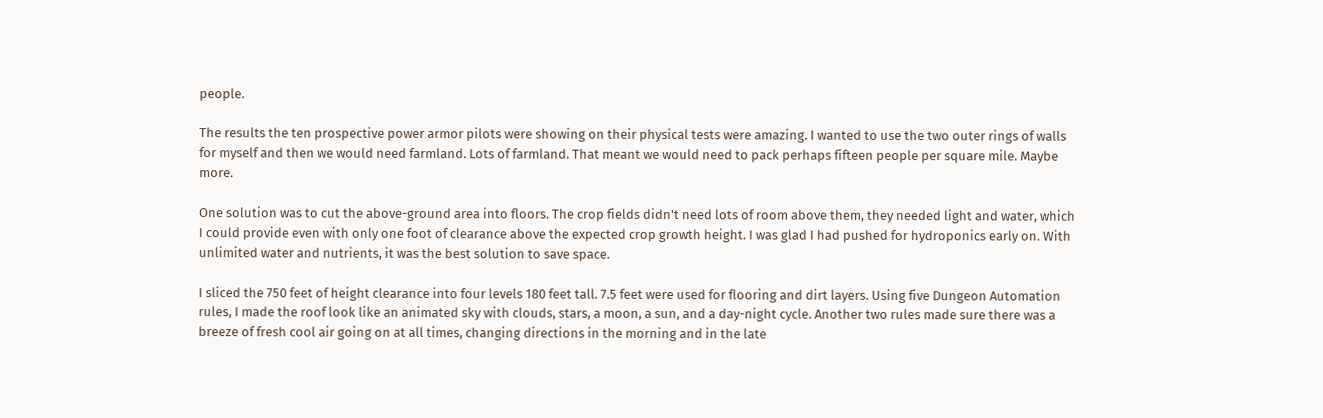people.

The results the ten prospective power armor pilots were showing on their physical tests were amazing. I wanted to use the two outer rings of walls for myself and then we would need farmland. Lots of farmland. That meant we would need to pack perhaps fifteen people per square mile. Maybe more.

One solution was to cut the above-ground area into floors. The crop fields didn't need lots of room above them, they needed light and water, which I could provide even with only one foot of clearance above the expected crop growth height. I was glad I had pushed for hydroponics early on. With unlimited water and nutrients, it was the best solution to save space.

I sliced the 750 feet of height clearance into four levels 180 feet tall. 7.5 feet were used for flooring and dirt layers. Using five Dungeon Automation rules, I made the roof look like an animated sky with clouds, stars, a moon, a sun, and a day-night cycle. Another two rules made sure there was a breeze of fresh cool air going on at all times, changing directions in the morning and in the late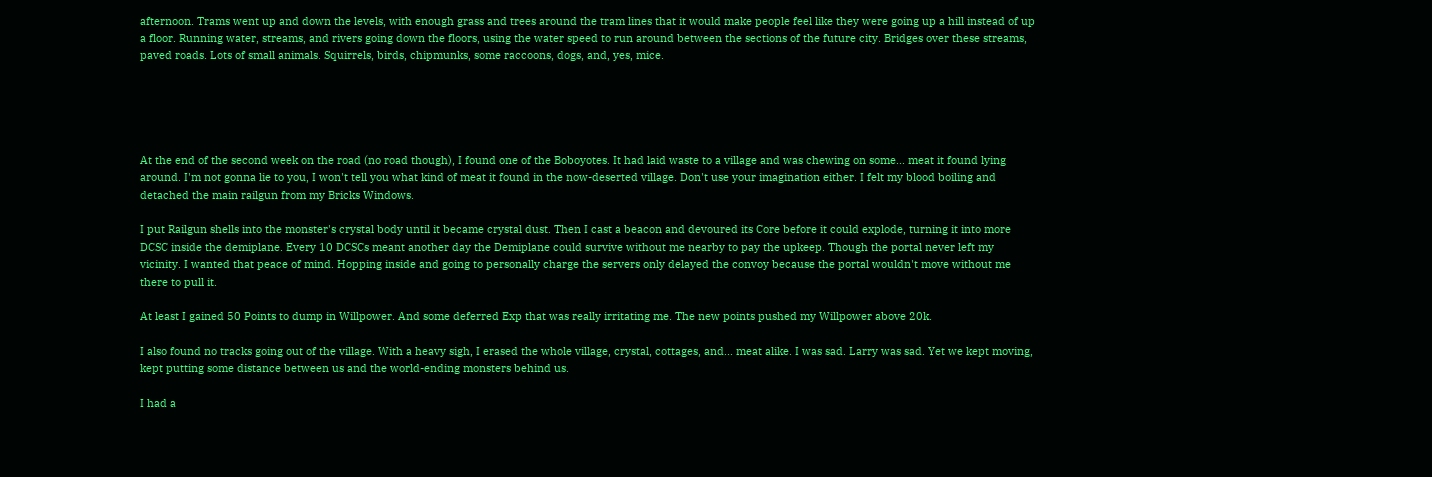afternoon. Trams went up and down the levels, with enough grass and trees around the tram lines that it would make people feel like they were going up a hill instead of up a floor. Running water, streams, and rivers going down the floors, using the water speed to run around between the sections of the future city. Bridges over these streams, paved roads. Lots of small animals. Squirrels, birds, chipmunks, some raccoons, dogs, and, yes, mice.





At the end of the second week on the road (no road though), I found one of the Boboyotes. It had laid waste to a village and was chewing on some... meat it found lying around. I'm not gonna lie to you, I won't tell you what kind of meat it found in the now-deserted village. Don't use your imagination either. I felt my blood boiling and detached the main railgun from my Bricks Windows.

I put Railgun shells into the monster's crystal body until it became crystal dust. Then I cast a beacon and devoured its Core before it could explode, turning it into more DCSC inside the demiplane. Every 10 DCSCs meant another day the Demiplane could survive without me nearby to pay the upkeep. Though the portal never left my vicinity. I wanted that peace of mind. Hopping inside and going to personally charge the servers only delayed the convoy because the portal wouldn't move without me there to pull it.

At least I gained 50 Points to dump in Willpower. And some deferred Exp that was really irritating me. The new points pushed my Willpower above 20k.

I also found no tracks going out of the village. With a heavy sigh, I erased the whole village, crystal, cottages, and... meat alike. I was sad. Larry was sad. Yet we kept moving, kept putting some distance between us and the world-ending monsters behind us.

I had a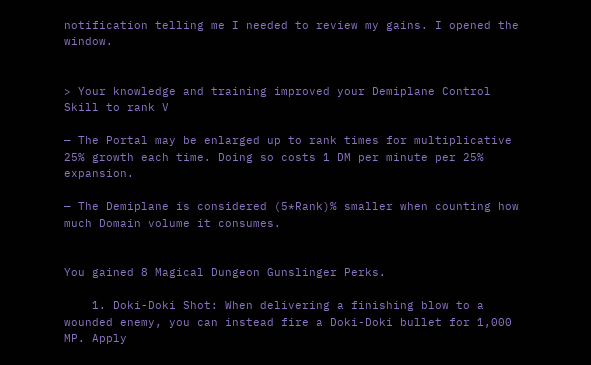notification telling me I needed to review my gains. I opened the window.


> Your knowledge and training improved your Demiplane Control Skill to rank V

— The Portal may be enlarged up to rank times for multiplicative 25% growth each time. Doing so costs 1 DM per minute per 25% expansion.

— The Demiplane is considered (5*Rank)% smaller when counting how much Domain volume it consumes.


You gained 8 Magical Dungeon Gunslinger Perks.

    1. Doki-Doki Shot: When delivering a finishing blow to a wounded enemy, you can instead fire a Doki-Doki bullet for 1,000 MP. Apply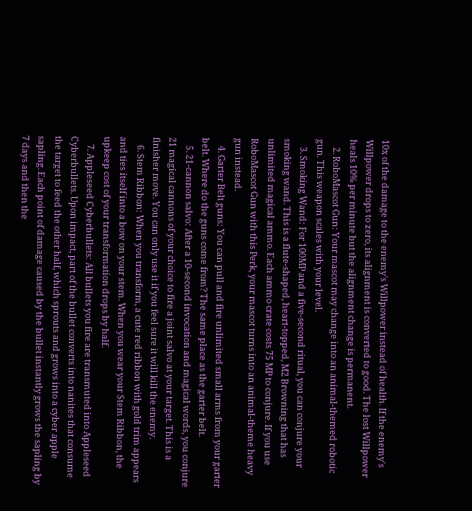10x of the damage to the enemy's Willpower instead of health. If the enemy's Willpower drops to zero, its alignment is converted to good. The lost Willpower heals 10% per minute but the alignment change is permanent.
    2. RoboMascot Gun: Your mascot may change into an animal-themed robotic gun. This weapon scales with your level.
    3. Smoking Wand: For 100MP and a five-second ritual, you can conjure your smoking wand. This is a flute-shaped, heart-topped, M2 Browning that has unlimited magical ammo. Each ammo crate costs 75 MP to conjure. If you use RoboMascot Gun with this Perk, your mascot turns into an animal-theme heavy gun instead.
    4. Garter Belt guns: You can pull and fire unlimited small arms from your garter belt. Where do the guns come from? The same place as the garter belt.
    5. 21-cannon salvo: After a 10-second invocation and magical words, you conjure 21 magical cannons of your choice to fire a joint salvo at your target. This is a finisher move. You can only use it if you feel sure it will kill the enemy.
    6. Stem Ribbon: When you transform, a cute red ribbon with gold trim appears and ties itself into a bow on your stem. When you wear your Stem Ribbon, the upkeep cost of your transformation drops by half.
    7. Appleseed Cyberbullets: All bullets you fire are transmuted into Appleseed Cyberbullets. Upon impact, part of the bullet converts into nanites that consume the target to feed the other half, which sprouts and grows into a cyber apple sapling. Each point of damage caused by the bullet instantly grows the sapling by 7 days and then the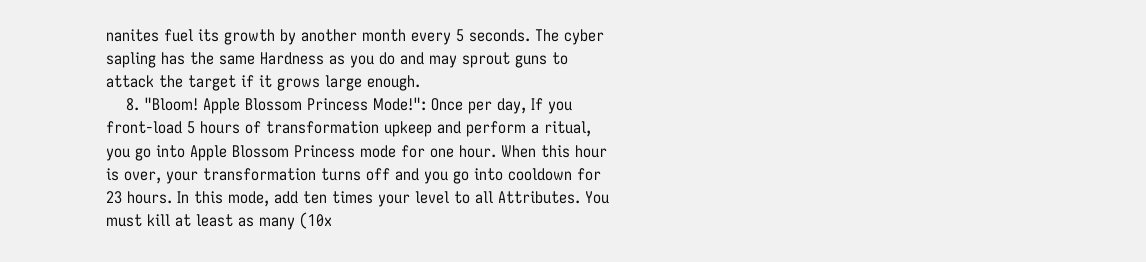nanites fuel its growth by another month every 5 seconds. The cyber sapling has the same Hardness as you do and may sprout guns to attack the target if it grows large enough.
    8. "Bloom! Apple Blossom Princess Mode!": Once per day, If you front-load 5 hours of transformation upkeep and perform a ritual, you go into Apple Blossom Princess mode for one hour. When this hour is over, your transformation turns off and you go into cooldown for 23 hours. In this mode, add ten times your level to all Attributes. You must kill at least as many (10x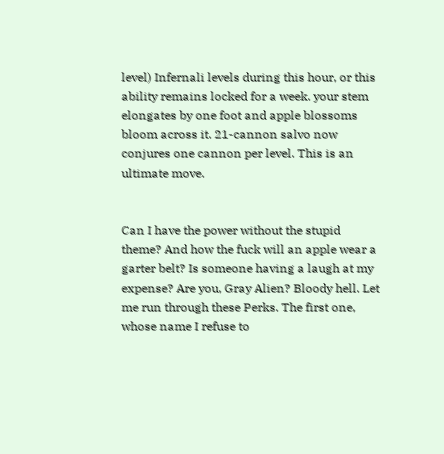level) Infernali levels during this hour, or this ability remains locked for a week. your stem elongates by one foot and apple blossoms bloom across it. 21-cannon salvo now conjures one cannon per level. This is an ultimate move.


Can I have the power without the stupid theme? And how the fuck will an apple wear a garter belt? Is someone having a laugh at my expense? Are you, Gray Alien? Bloody hell. Let me run through these Perks. The first one, whose name I refuse to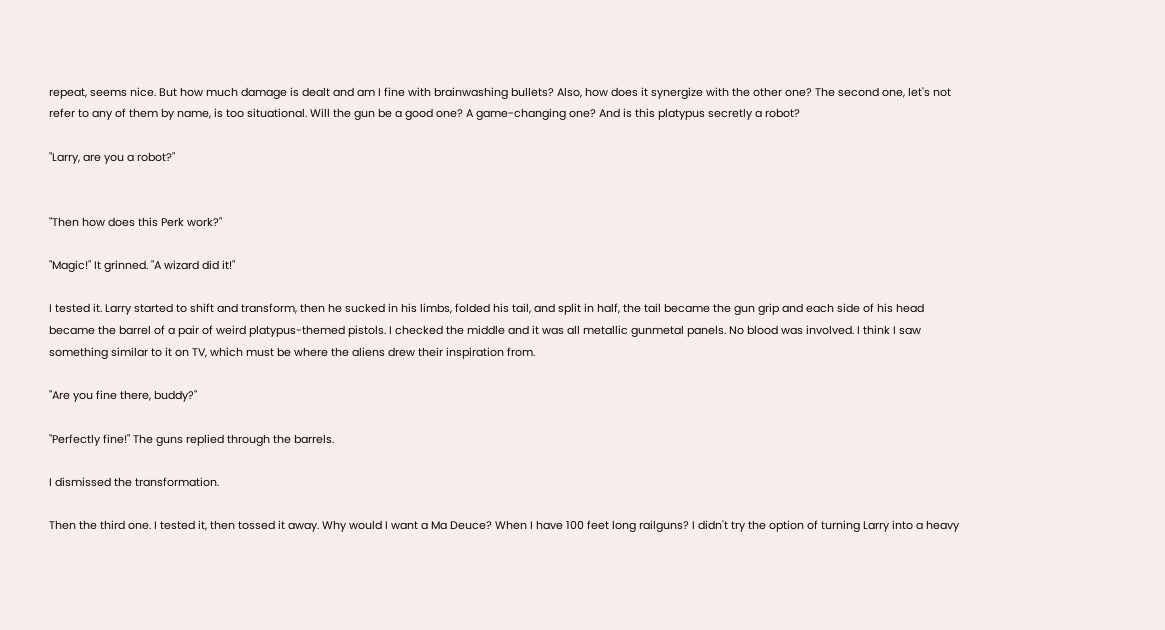repeat, seems nice. But how much damage is dealt and am I fine with brainwashing bullets? Also, how does it synergize with the other one? The second one, let's not refer to any of them by name, is too situational. Will the gun be a good one? A game-changing one? And is this platypus secretly a robot?

"Larry, are you a robot?"


"Then how does this Perk work?"

"Magic!" It grinned. "A wizard did it!"

I tested it. Larry started to shift and transform, then he sucked in his limbs, folded his tail, and split in half, the tail became the gun grip and each side of his head became the barrel of a pair of weird platypus-themed pistols. I checked the middle and it was all metallic gunmetal panels. No blood was involved. I think I saw something similar to it on TV, which must be where the aliens drew their inspiration from.

"Are you fine there, buddy?"

"Perfectly fine!" The guns replied through the barrels.

I dismissed the transformation.

Then the third one. I tested it, then tossed it away. Why would I want a Ma Deuce? When I have 100 feet long railguns? I didn't try the option of turning Larry into a heavy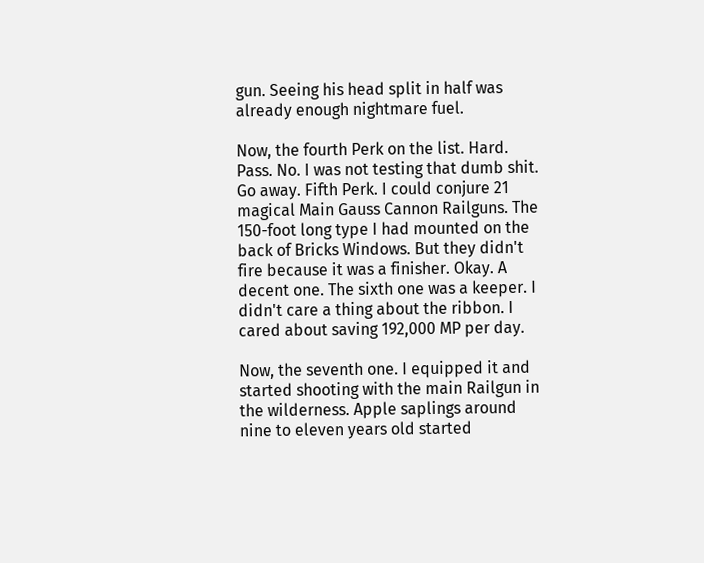gun. Seeing his head split in half was already enough nightmare fuel.

Now, the fourth Perk on the list. Hard. Pass. No. I was not testing that dumb shit. Go away. Fifth Perk. I could conjure 21 magical Main Gauss Cannon Railguns. The 150-foot long type I had mounted on the back of Bricks Windows. But they didn't fire because it was a finisher. Okay. A decent one. The sixth one was a keeper. I didn't care a thing about the ribbon. I cared about saving 192,000 MP per day.

Now, the seventh one. I equipped it and started shooting with the main Railgun in the wilderness. Apple saplings around nine to eleven years old started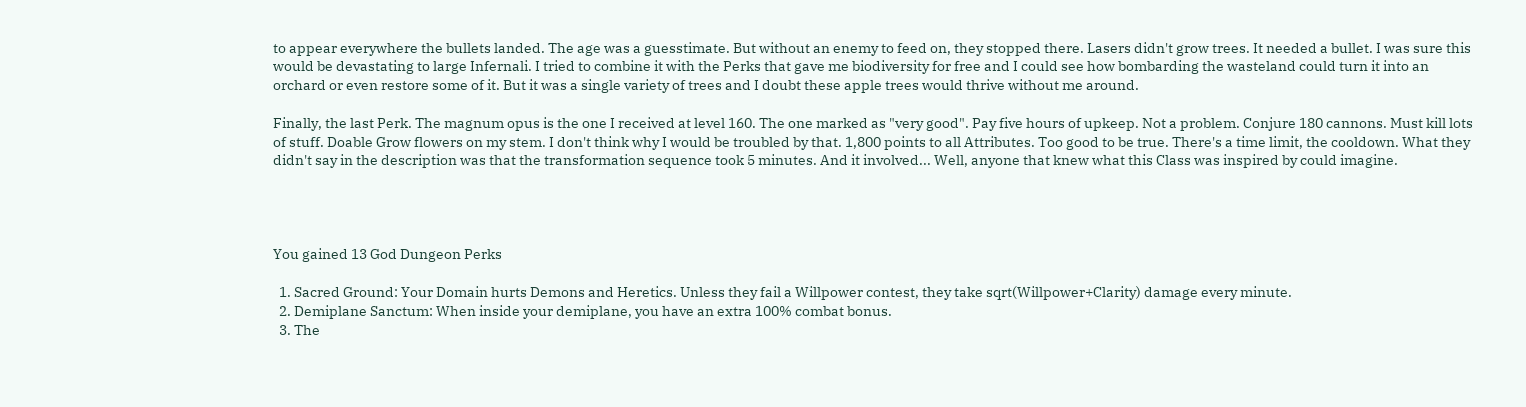to appear everywhere the bullets landed. The age was a guesstimate. But without an enemy to feed on, they stopped there. Lasers didn't grow trees. It needed a bullet. I was sure this would be devastating to large Infernali. I tried to combine it with the Perks that gave me biodiversity for free and I could see how bombarding the wasteland could turn it into an orchard or even restore some of it. But it was a single variety of trees and I doubt these apple trees would thrive without me around.

Finally, the last Perk. The magnum opus is the one I received at level 160. The one marked as "very good". Pay five hours of upkeep. Not a problem. Conjure 180 cannons. Must kill lots of stuff. Doable Grow flowers on my stem. I don't think why I would be troubled by that. 1,800 points to all Attributes. Too good to be true. There's a time limit, the cooldown. What they didn't say in the description was that the transformation sequence took 5 minutes. And it involved... Well, anyone that knew what this Class was inspired by could imagine.




You gained 13 God Dungeon Perks

  1. Sacred Ground: Your Domain hurts Demons and Heretics. Unless they fail a Willpower contest, they take sqrt(Willpower+Clarity) damage every minute.
  2. Demiplane Sanctum: When inside your demiplane, you have an extra 100% combat bonus.
  3. The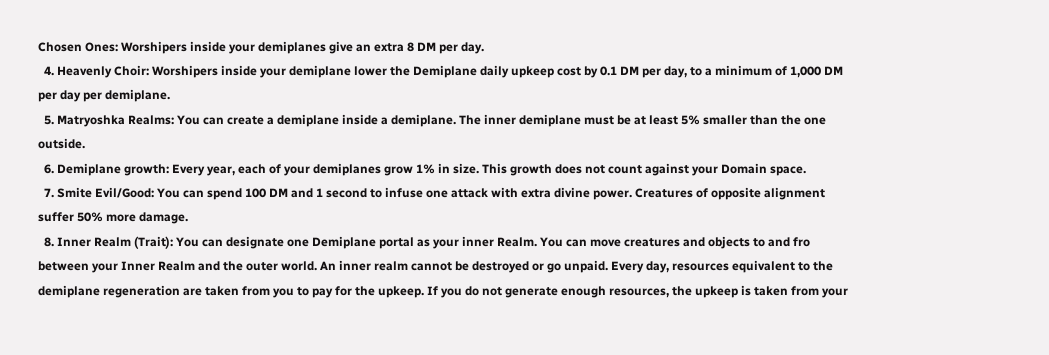Chosen Ones: Worshipers inside your demiplanes give an extra 8 DM per day.
  4. Heavenly Choir: Worshipers inside your demiplane lower the Demiplane daily upkeep cost by 0.1 DM per day, to a minimum of 1,000 DM per day per demiplane.
  5. Matryoshka Realms: You can create a demiplane inside a demiplane. The inner demiplane must be at least 5% smaller than the one outside.
  6. Demiplane growth: Every year, each of your demiplanes grow 1% in size. This growth does not count against your Domain space.
  7. Smite Evil/Good: You can spend 100 DM and 1 second to infuse one attack with extra divine power. Creatures of opposite alignment suffer 50% more damage.
  8. Inner Realm (Trait): You can designate one Demiplane portal as your inner Realm. You can move creatures and objects to and fro between your Inner Realm and the outer world. An inner realm cannot be destroyed or go unpaid. Every day, resources equivalent to the demiplane regeneration are taken from you to pay for the upkeep. If you do not generate enough resources, the upkeep is taken from your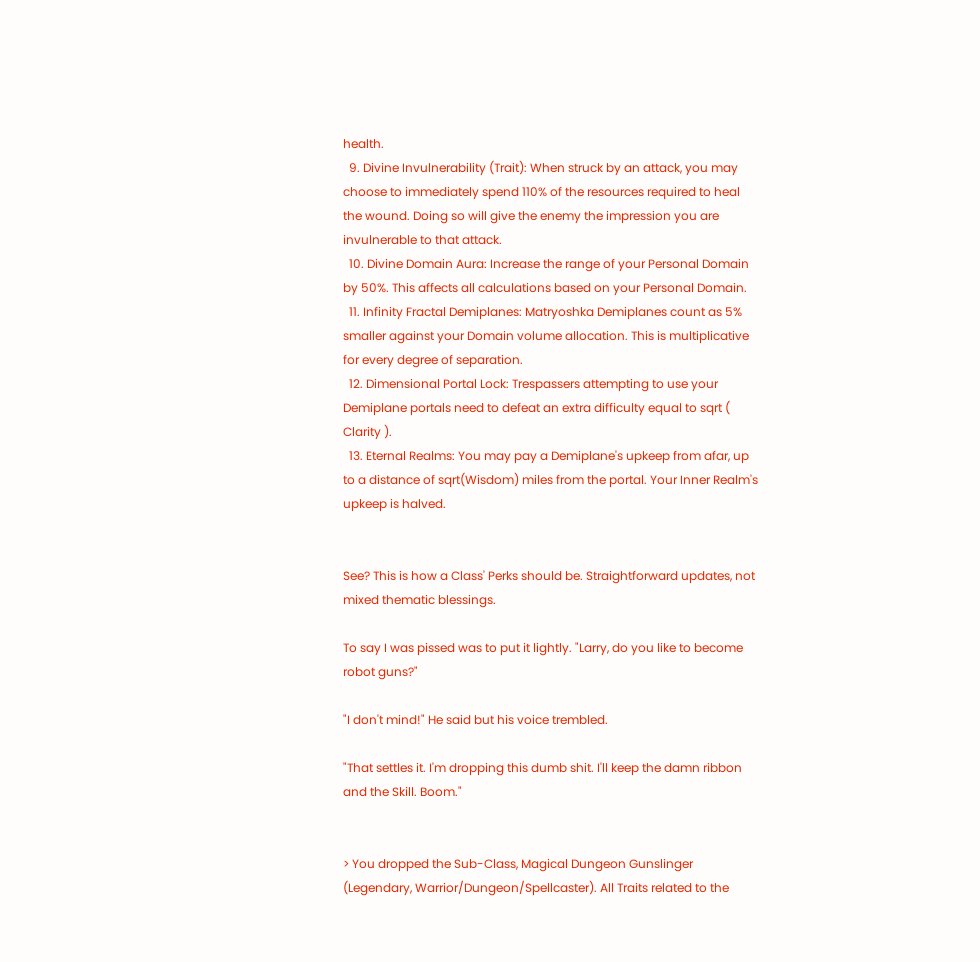health.
  9. Divine Invulnerability (Trait): When struck by an attack, you may choose to immediately spend 110% of the resources required to heal the wound. Doing so will give the enemy the impression you are invulnerable to that attack.
  10. Divine Domain Aura: Increase the range of your Personal Domain by 50%. This affects all calculations based on your Personal Domain.
  11. Infinity Fractal Demiplanes: Matryoshka Demiplanes count as 5% smaller against your Domain volume allocation. This is multiplicative for every degree of separation.
  12. Dimensional Portal Lock: Trespassers attempting to use your Demiplane portals need to defeat an extra difficulty equal to sqrt ( Clarity ).
  13. Eternal Realms: You may pay a Demiplane's upkeep from afar, up to a distance of sqrt(Wisdom) miles from the portal. Your Inner Realm's upkeep is halved.


See? This is how a Class' Perks should be. Straightforward updates, not mixed thematic blessings.

To say I was pissed was to put it lightly. "Larry, do you like to become robot guns?"

"I don't mind!" He said but his voice trembled.

"That settles it. I'm dropping this dumb shit. I'll keep the damn ribbon and the Skill. Boom."


> You dropped the Sub-Class, Magical Dungeon Gunslinger (Legendary, Warrior/Dungeon/Spellcaster). All Traits related to the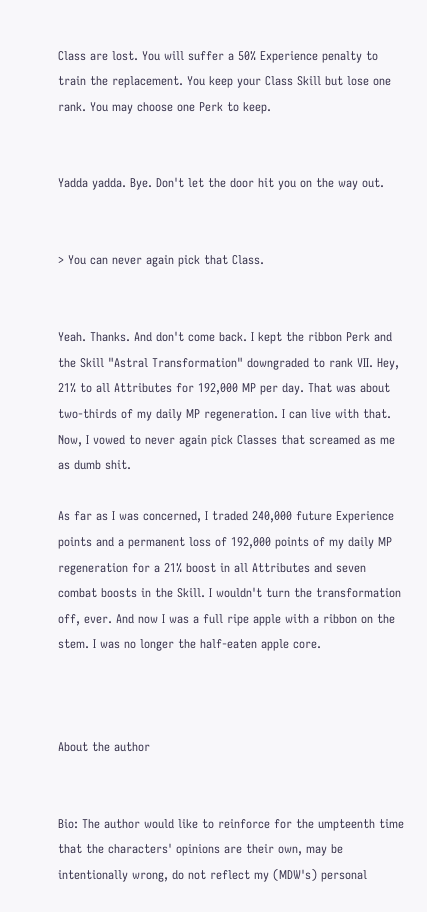Class are lost. You will suffer a 50% Experience penalty to train the replacement. You keep your Class Skill but lose one rank. You may choose one Perk to keep.


Yadda yadda. Bye. Don't let the door hit you on the way out.


> You can never again pick that Class.


Yeah. Thanks. And don't come back. I kept the ribbon Perk and the Skill "Astral Transformation" downgraded to rank VII. Hey, 21% to all Attributes for 192,000 MP per day. That was about two-thirds of my daily MP regeneration. I can live with that. Now, I vowed to never again pick Classes that screamed as me as dumb shit.

As far as I was concerned, I traded 240,000 future Experience points and a permanent loss of 192,000 points of my daily MP regeneration for a 21% boost in all Attributes and seven combat boosts in the Skill. I wouldn't turn the transformation off, ever. And now I was a full ripe apple with a ribbon on the stem. I was no longer the half-eaten apple core.



About the author


Bio: The author would like to reinforce for the umpteenth time that the characters' opinions are their own, may be intentionally wrong, do not reflect my (MDW's) personal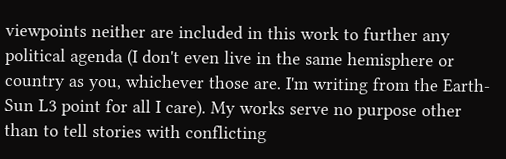viewpoints neither are included in this work to further any political agenda (I don't even live in the same hemisphere or country as you, whichever those are. I'm writing from the Earth-Sun L3 point for all I care). My works serve no purpose other than to tell stories with conflicting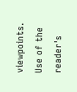viewpoints. Use of the reader's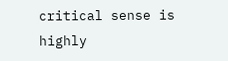critical sense is highly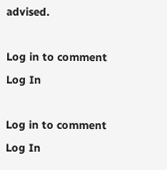advised.

Log in to comment
Log In

Log in to comment
Log In